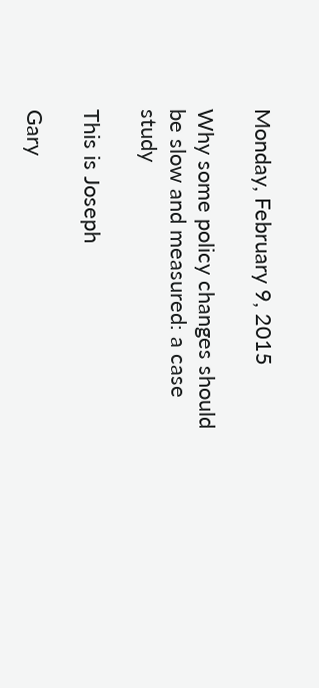Monday, February 9, 2015

Why some policy changes should be slow and measured: a case study

This is Joseph

Gary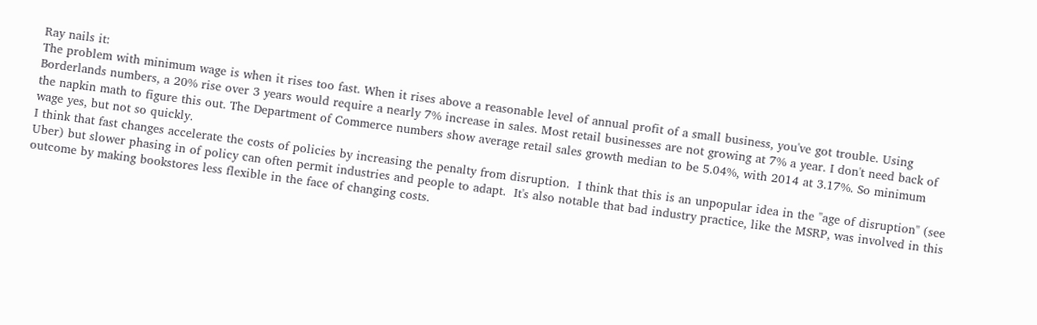Ray nails it:
The problem with minimum wage is when it rises too fast. When it rises above a reasonable level of annual profit of a small business, you've got trouble. Using Borderlands numbers, a 20% rise over 3 years would require a nearly 7% increase in sales. Most retail businesses are not growing at 7% a year. I don't need back of the napkin math to figure this out. The Department of Commerce numbers show average retail sales growth median to be 5.04%, with 2014 at 3.17%. So minimum wage yes, but not so quickly.
I think that fast changes accelerate the costs of policies by increasing the penalty from disruption.  I think that this is an unpopular idea in the "age of disruption" (see Uber) but slower phasing in of policy can often permit industries and people to adapt.  It's also notable that bad industry practice, like the MSRP, was involved in this outcome by making bookstores less flexible in the face of changing costs.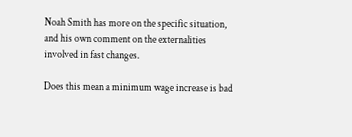Noah Smith has more on the specific situation, and his own comment on the externalities involved in fast changes.

Does this mean a minimum wage increase is bad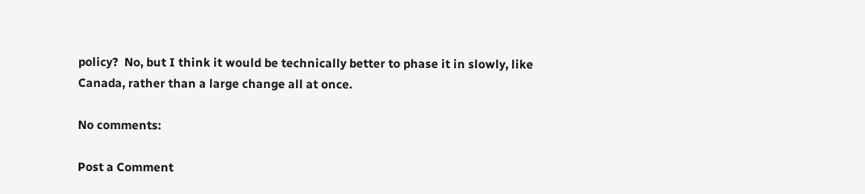policy?  No, but I think it would be technically better to phase it in slowly, like Canada, rather than a large change all at once.

No comments:

Post a Comment